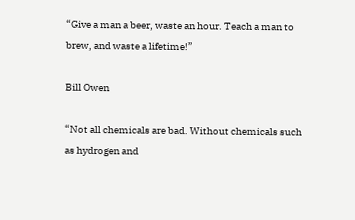“Give a man a beer, waste an hour. Teach a man to brew, and waste a lifetime!”

Bill Owen

“Not all chemicals are bad. Without chemicals such as hydrogen and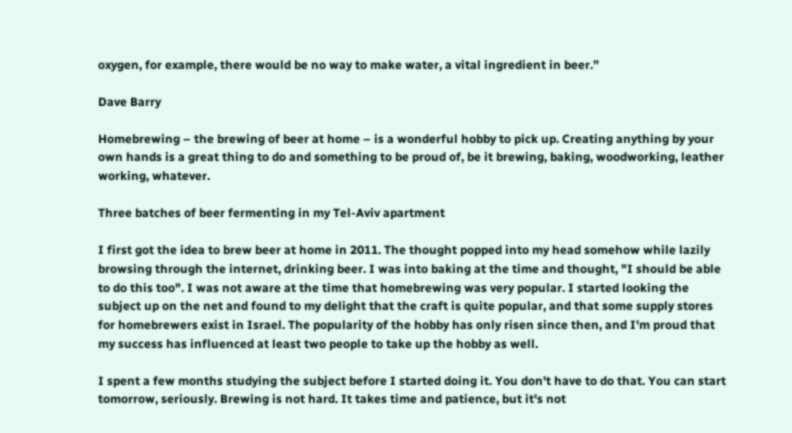oxygen, for example, there would be no way to make water, a vital ingredient in beer.”

Dave Barry

Homebrewing – the brewing of beer at home – is a wonderful hobby to pick up. Creating anything by your own hands is a great thing to do and something to be proud of, be it brewing, baking, woodworking, leather working, whatever.

Three batches of beer fermenting in my Tel-Aviv apartment

I first got the idea to brew beer at home in 2011. The thought popped into my head somehow while lazily browsing through the internet, drinking beer. I was into baking at the time and thought, "I should be able to do this too". I was not aware at the time that homebrewing was very popular. I started looking the subject up on the net and found to my delight that the craft is quite popular, and that some supply stores for homebrewers exist in Israel. The popularity of the hobby has only risen since then, and I'm proud that my success has influenced at least two people to take up the hobby as well.

I spent a few months studying the subject before I started doing it. You don't have to do that. You can start tomorrow, seriously. Brewing is not hard. It takes time and patience, but it's not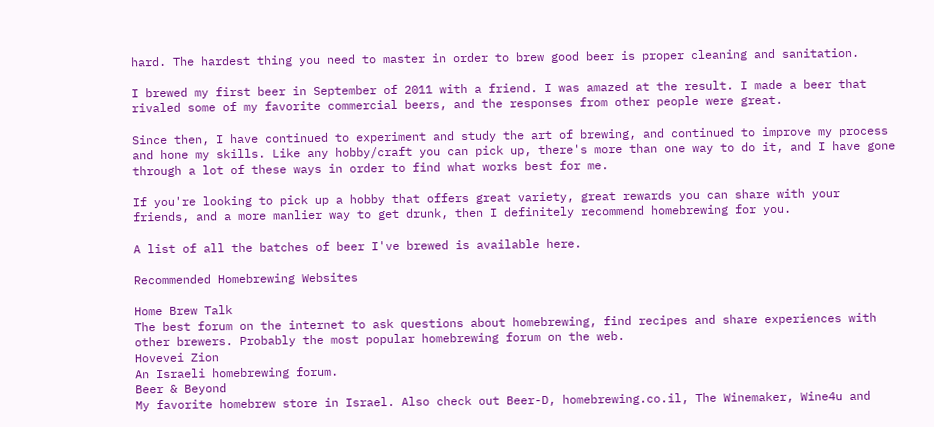hard. The hardest thing you need to master in order to brew good beer is proper cleaning and sanitation.

I brewed my first beer in September of 2011 with a friend. I was amazed at the result. I made a beer that rivaled some of my favorite commercial beers, and the responses from other people were great.

Since then, I have continued to experiment and study the art of brewing, and continued to improve my process and hone my skills. Like any hobby/craft you can pick up, there's more than one way to do it, and I have gone through a lot of these ways in order to find what works best for me.

If you're looking to pick up a hobby that offers great variety, great rewards you can share with your friends, and a more manlier way to get drunk, then I definitely recommend homebrewing for you.

A list of all the batches of beer I've brewed is available here.

Recommended Homebrewing Websites

Home Brew Talk
The best forum on the internet to ask questions about homebrewing, find recipes and share experiences with other brewers. Probably the most popular homebrewing forum on the web.
Hovevei Zion
An Israeli homebrewing forum.
Beer & Beyond
My favorite homebrew store in Israel. Also check out Beer-D, homebrewing.co.il, The Winemaker, Wine4u and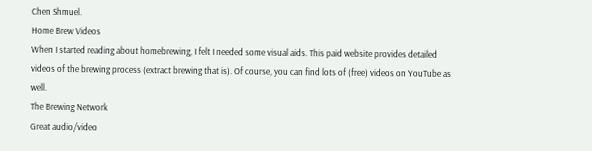Chen Shmuel.
Home Brew Videos
When I started reading about homebrewing, I felt I needed some visual aids. This paid website provides detailed videos of the brewing process (extract brewing that is). Of course, you can find lots of (free) videos on YouTube as well.
The Brewing Network
Great audio/video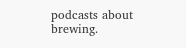podcasts about brewing.